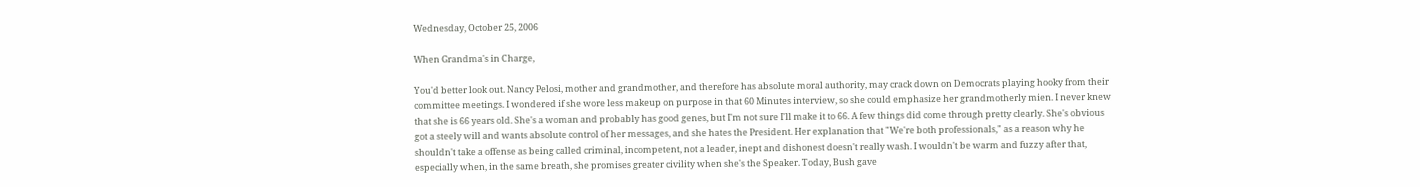Wednesday, October 25, 2006

When Grandma's in Charge,

You'd better look out. Nancy Pelosi, mother and grandmother, and therefore has absolute moral authority, may crack down on Democrats playing hooky from their committee meetings. I wondered if she wore less makeup on purpose in that 60 Minutes interview, so she could emphasize her grandmotherly mien. I never knew that she is 66 years old. She's a woman and probably has good genes, but I'm not sure I'll make it to 66. A few things did come through pretty clearly. She's obvious got a steely will and wants absolute control of her messages, and she hates the President. Her explanation that "We're both professionals," as a reason why he shouldn't take a offense as being called criminal, incompetent, not a leader, inept and dishonest doesn't really wash. I wouldn't be warm and fuzzy after that, especially when, in the same breath, she promises greater civility when she's the Speaker. Today, Bush gave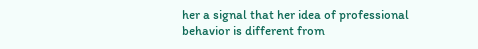her a signal that her idea of professional behavior is different from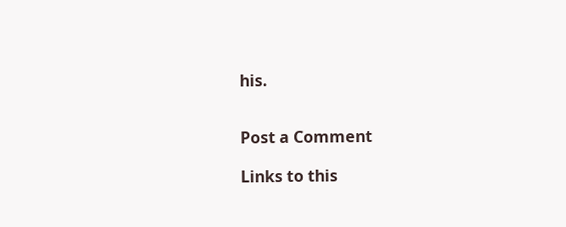his.


Post a Comment

Links to this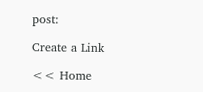post:

Create a Link

<< Home